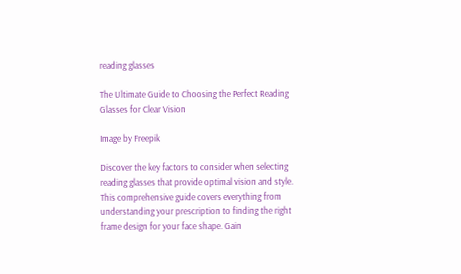reading glasses

The Ultimate Guide to Choosing the Perfect Reading Glasses for Clear Vision

Image by Freepik

Discover the key factors to consider when selecting reading glasses that provide optimal vision and style. This comprehensive guide covers everything from understanding your prescription to finding the right frame design for your face shape. Gain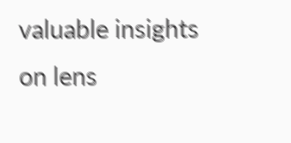valuable insights on lens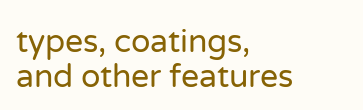types, coatings, and other features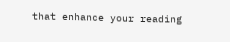that enhance your reading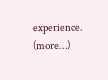experience. (more…)